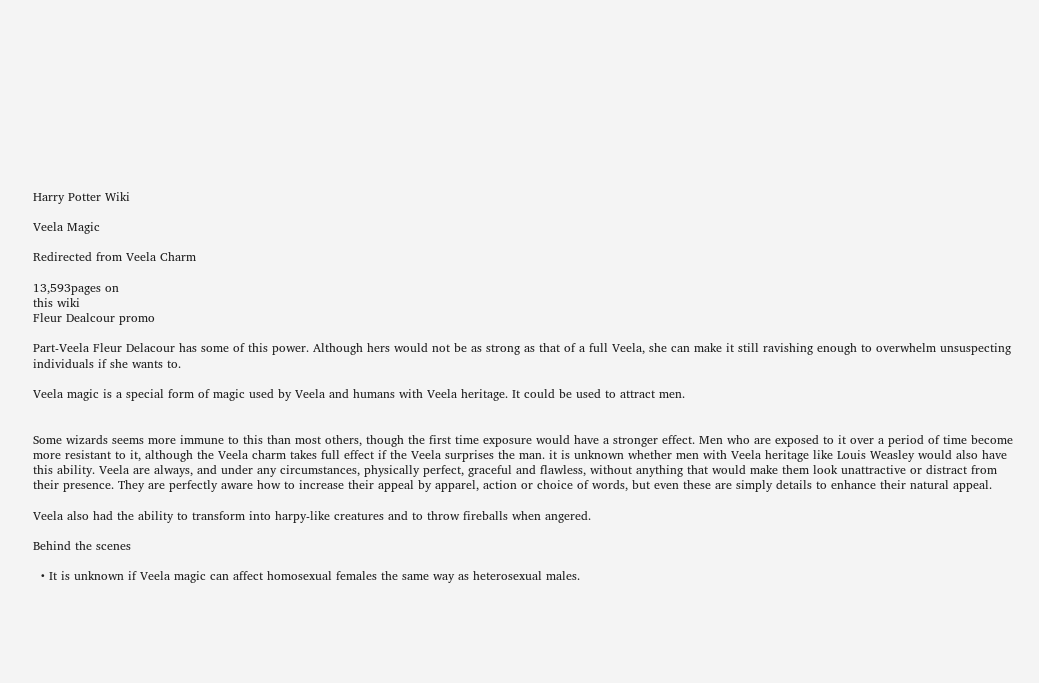Harry Potter Wiki

Veela Magic

Redirected from Veela Charm

13,593pages on
this wiki
Fleur Dealcour promo

Part-Veela Fleur Delacour has some of this power. Although hers would not be as strong as that of a full Veela, she can make it still ravishing enough to overwhelm unsuspecting individuals if she wants to.

Veela magic is a special form of magic used by Veela and humans with Veela heritage. It could be used to attract men.


Some wizards seems more immune to this than most others, though the first time exposure would have a stronger effect. Men who are exposed to it over a period of time become more resistant to it, although the Veela charm takes full effect if the Veela surprises the man. it is unknown whether men with Veela heritage like Louis Weasley would also have this ability. Veela are always, and under any circumstances, physically perfect, graceful and flawless, without anything that would make them look unattractive or distract from their presence. They are perfectly aware how to increase their appeal by apparel, action or choice of words, but even these are simply details to enhance their natural appeal.

Veela also had the ability to transform into harpy-like creatures and to throw fireballs when angered.

Behind the scenes

  • It is unknown if Veela magic can affect homosexual females the same way as heterosexual males.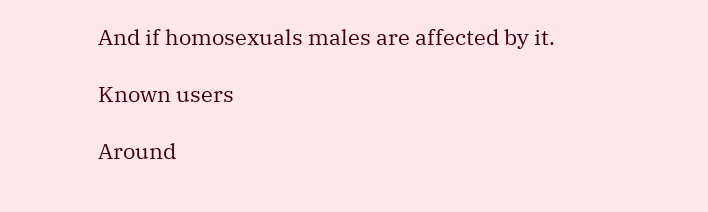And if homosexuals males are affected by it.

Known users

Around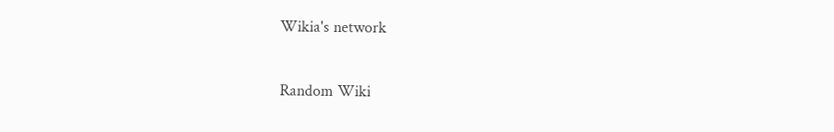Wikia's network

Random Wiki